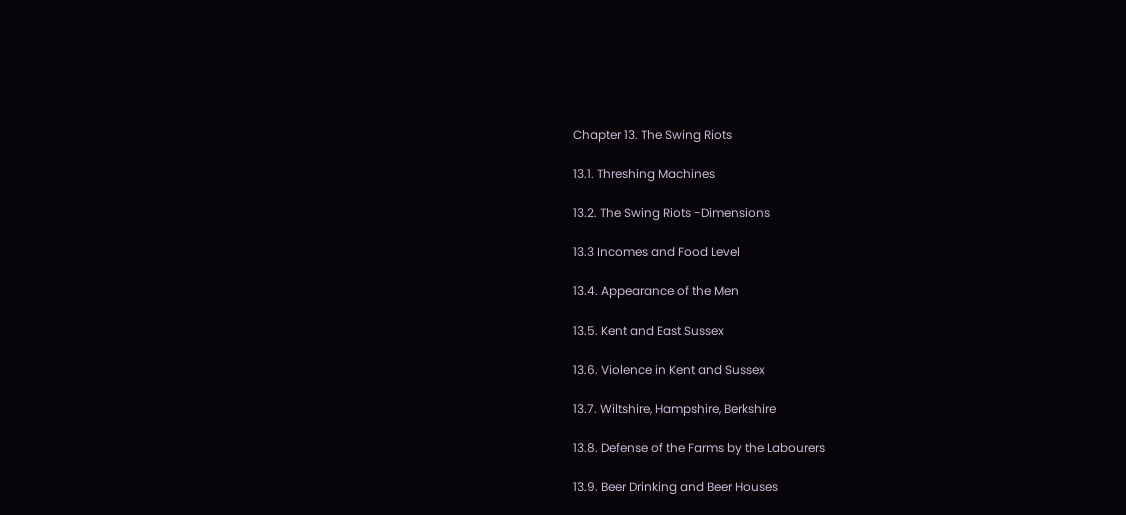Chapter 13. The Swing Riots

13.1. Threshing Machines

13.2. The Swing Riots -Dimensions

13.3 Incomes and Food Level

13.4. Appearance of the Men

13.5. Kent and East Sussex

13.6. Violence in Kent and Sussex

13.7. Wiltshire, Hampshire, Berkshire

13.8. Defense of the Farms by the Labourers

13.9. Beer Drinking and Beer Houses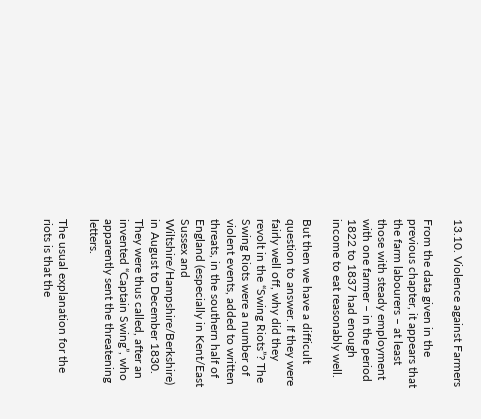13.10. Violence against Farmers

From the data given in the previous chapter, it appears that the farm labourers – at least those with steady employment with one farmer – in the period 1822 to 1837 had enough income to eat reasonably well.

But then we have a difficult question to answer. If they were fairly well off, why did they revolt in the “Swing Riots”? The Swing Riots were a number of violent events, added to written threats, in the southern half of England (especially in Kent/East Sussex and Wiltshire/Hampshire/Berkshire) in August to December 1830. They were thus called, after an invented “Captain Swing”, who apparently sent the threatening letters.

The usual explanation for the riots is that the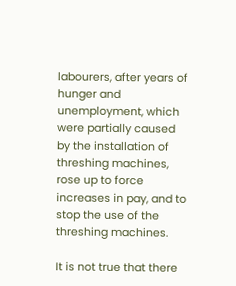labourers, after years of hunger and unemployment, which were partially caused by the installation of threshing machines, rose up to force increases in pay, and to stop the use of the threshing machines.

It is not true that there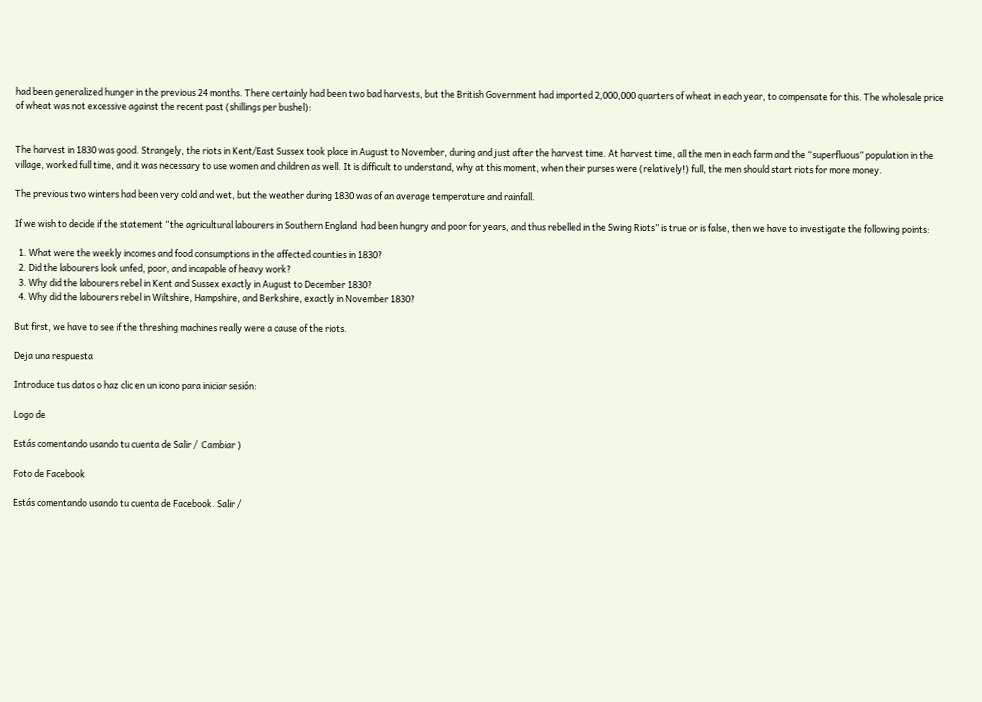had been generalized hunger in the previous 24 months. There certainly had been two bad harvests, but the British Government had imported 2,000,000 quarters of wheat in each year, to compensate for this. The wholesale price of wheat was not excessive against the recent past (shillings per bushel):


The harvest in 1830 was good. Strangely, the riots in Kent/East Sussex took place in August to November, during and just after the harvest time. At harvest time, all the men in each farm and the “superfluous” population in the village, worked full time, and it was necessary to use women and children as well. It is difficult to understand, why at this moment, when their purses were (relatively!) full, the men should start riots for more money.

The previous two winters had been very cold and wet, but the weather during 1830 was of an average temperature and rainfall.

If we wish to decide if the statement “the agricultural labourers in Southern England  had been hungry and poor for years, and thus rebelled in the Swing Riots” is true or is false, then we have to investigate the following points:

  1. What were the weekly incomes and food consumptions in the affected counties in 1830?
  2. Did the labourers look unfed, poor, and incapable of heavy work?
  3. Why did the labourers rebel in Kent and Sussex exactly in August to December 1830?
  4. Why did the labourers rebel in Wiltshire, Hampshire, and Berkshire, exactly in November 1830?

But first, we have to see if the threshing machines really were a cause of the riots.

Deja una respuesta

Introduce tus datos o haz clic en un icono para iniciar sesión:

Logo de

Estás comentando usando tu cuenta de Salir /  Cambiar )

Foto de Facebook

Estás comentando usando tu cuenta de Facebook. Salir /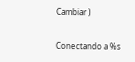Cambiar )

Conectando a %s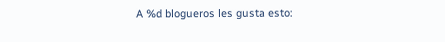A %d blogueros les gusta esto: